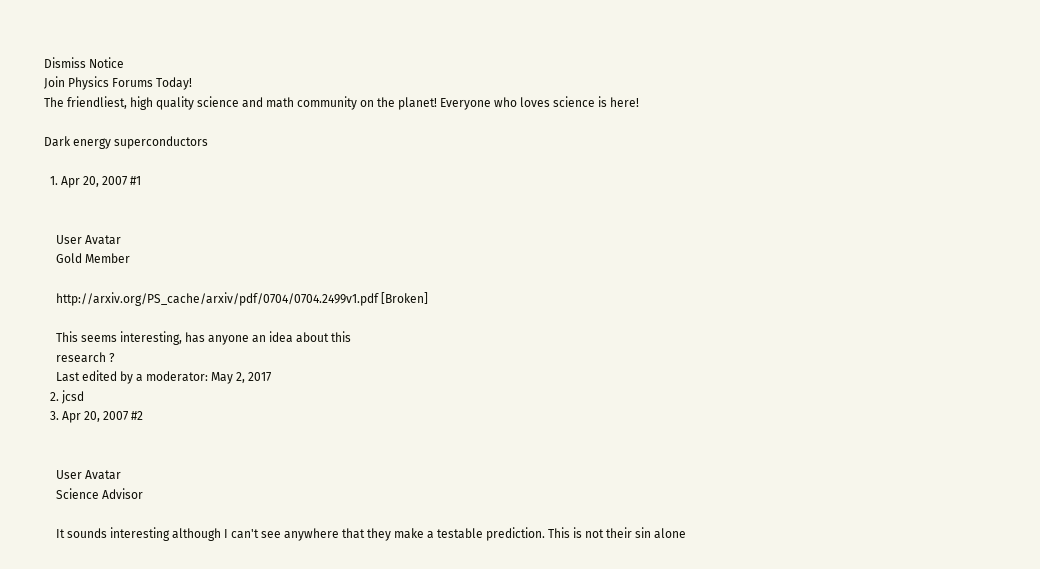Dismiss Notice
Join Physics Forums Today!
The friendliest, high quality science and math community on the planet! Everyone who loves science is here!

Dark energy superconductors

  1. Apr 20, 2007 #1


    User Avatar
    Gold Member

    http://arxiv.org/PS_cache/arxiv/pdf/0704/0704.2499v1.pdf [Broken]

    This seems interesting, has anyone an idea about this
    research ?
    Last edited by a moderator: May 2, 2017
  2. jcsd
  3. Apr 20, 2007 #2


    User Avatar
    Science Advisor

    It sounds interesting although I can't see anywhere that they make a testable prediction. This is not their sin alone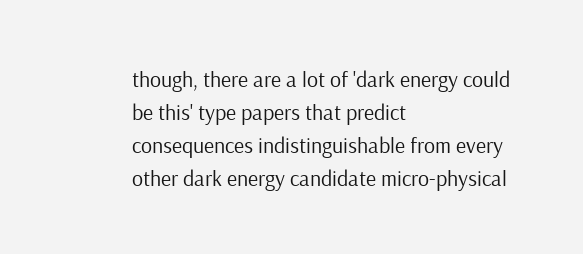though, there are a lot of 'dark energy could be this' type papers that predict consequences indistinguishable from every other dark energy candidate micro-physical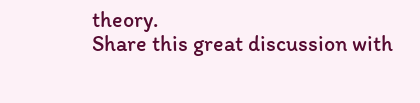theory.
Share this great discussion with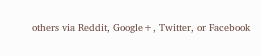others via Reddit, Google+, Twitter, or Facebook